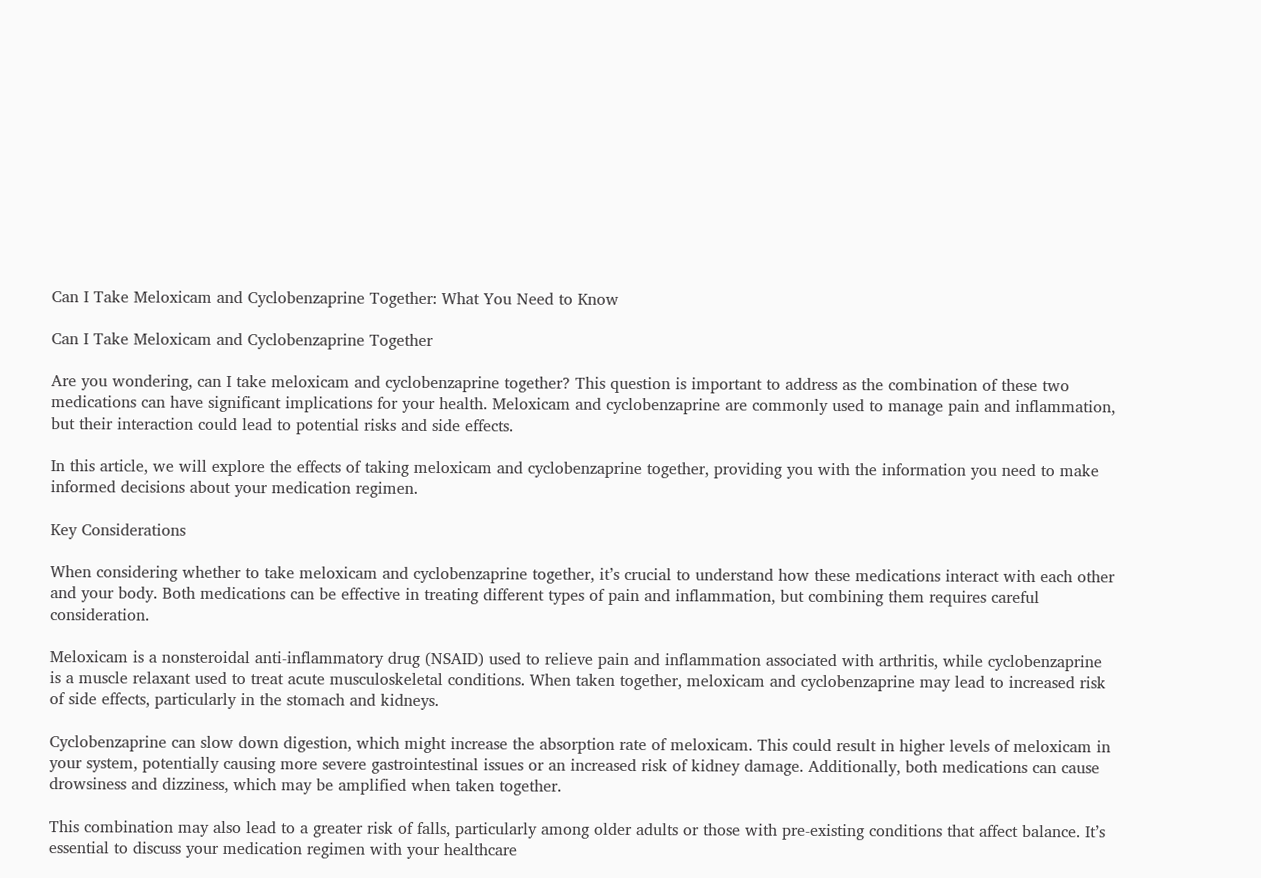Can I Take Meloxicam and Cyclobenzaprine Together: What You Need to Know

Can I Take Meloxicam and Cyclobenzaprine Together

Are you wondering, can I take meloxicam and cyclobenzaprine together? This question is important to address as the combination of these two medications can have significant implications for your health. Meloxicam and cyclobenzaprine are commonly used to manage pain and inflammation, but their interaction could lead to potential risks and side effects.

In this article, we will explore the effects of taking meloxicam and cyclobenzaprine together, providing you with the information you need to make informed decisions about your medication regimen.

Key Considerations

When considering whether to take meloxicam and cyclobenzaprine together, it’s crucial to understand how these medications interact with each other and your body. Both medications can be effective in treating different types of pain and inflammation, but combining them requires careful consideration.

Meloxicam is a nonsteroidal anti-inflammatory drug (NSAID) used to relieve pain and inflammation associated with arthritis, while cyclobenzaprine is a muscle relaxant used to treat acute musculoskeletal conditions. When taken together, meloxicam and cyclobenzaprine may lead to increased risk of side effects, particularly in the stomach and kidneys.

Cyclobenzaprine can slow down digestion, which might increase the absorption rate of meloxicam. This could result in higher levels of meloxicam in your system, potentially causing more severe gastrointestinal issues or an increased risk of kidney damage. Additionally, both medications can cause drowsiness and dizziness, which may be amplified when taken together.

This combination may also lead to a greater risk of falls, particularly among older adults or those with pre-existing conditions that affect balance. It’s essential to discuss your medication regimen with your healthcare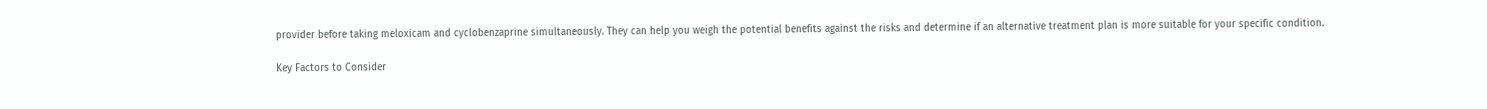provider before taking meloxicam and cyclobenzaprine simultaneously. They can help you weigh the potential benefits against the risks and determine if an alternative treatment plan is more suitable for your specific condition.

Key Factors to Consider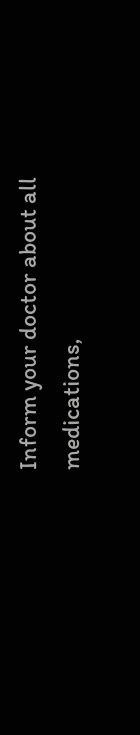Inform your doctor about all medications,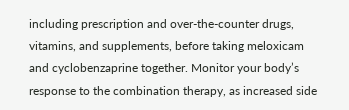including prescription and over-the-counter drugs, vitamins, and supplements, before taking meloxicam and cyclobenzaprine together. Monitor your body’s response to the combination therapy, as increased side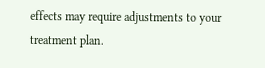effects may require adjustments to your treatment plan.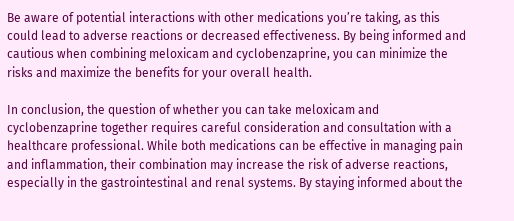Be aware of potential interactions with other medications you’re taking, as this could lead to adverse reactions or decreased effectiveness. By being informed and cautious when combining meloxicam and cyclobenzaprine, you can minimize the risks and maximize the benefits for your overall health.

In conclusion, the question of whether you can take meloxicam and cyclobenzaprine together requires careful consideration and consultation with a healthcare professional. While both medications can be effective in managing pain and inflammation, their combination may increase the risk of adverse reactions, especially in the gastrointestinal and renal systems. By staying informed about the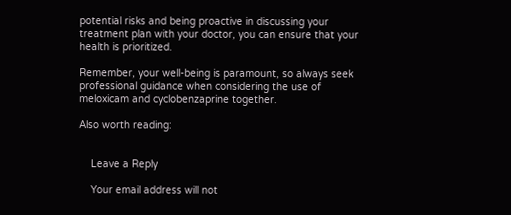potential risks and being proactive in discussing your treatment plan with your doctor, you can ensure that your health is prioritized.

Remember, your well-being is paramount, so always seek professional guidance when considering the use of meloxicam and cyclobenzaprine together.

Also worth reading:


    Leave a Reply

    Your email address will not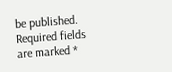be published. Required fields are marked *